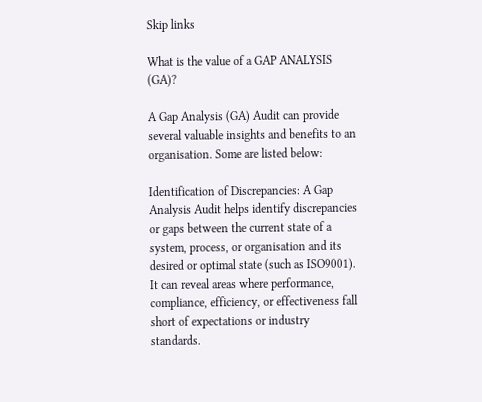Skip links

What is the value of a GAP ANALYSIS (GA)?

A Gap Analysis (GA) Audit can provide several valuable insights and benefits to an organisation. Some are listed below:

Identification of Discrepancies: A Gap Analysis Audit helps identify discrepancies or gaps between the current state of a system, process, or organisation and its desired or optimal state (such as ISO9001). It can reveal areas where performance, compliance, efficiency, or effectiveness fall short of expectations or industry standards.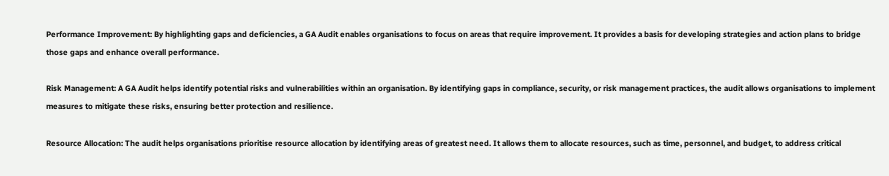Performance Improvement: By highlighting gaps and deficiencies, a GA Audit enables organisations to focus on areas that require improvement. It provides a basis for developing strategies and action plans to bridge those gaps and enhance overall performance.

Risk Management: A GA Audit helps identify potential risks and vulnerabilities within an organisation. By identifying gaps in compliance, security, or risk management practices, the audit allows organisations to implement measures to mitigate these risks, ensuring better protection and resilience.

Resource Allocation: The audit helps organisations prioritise resource allocation by identifying areas of greatest need. It allows them to allocate resources, such as time, personnel, and budget, to address critical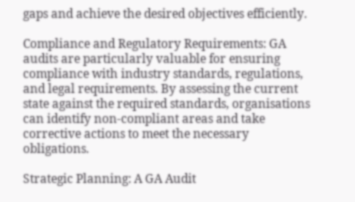gaps and achieve the desired objectives efficiently.

Compliance and Regulatory Requirements: GA audits are particularly valuable for ensuring compliance with industry standards, regulations, and legal requirements. By assessing the current state against the required standards, organisations can identify non-compliant areas and take corrective actions to meet the necessary obligations.

Strategic Planning: A GA Audit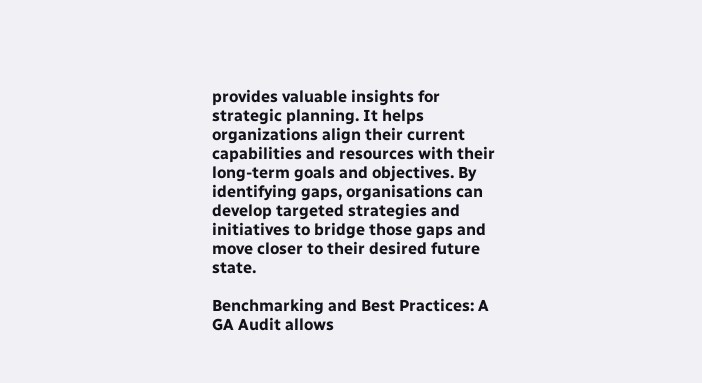provides valuable insights for strategic planning. It helps organizations align their current capabilities and resources with their long-term goals and objectives. By identifying gaps, organisations can develop targeted strategies and initiatives to bridge those gaps and move closer to their desired future state.

Benchmarking and Best Practices: A GA Audit allows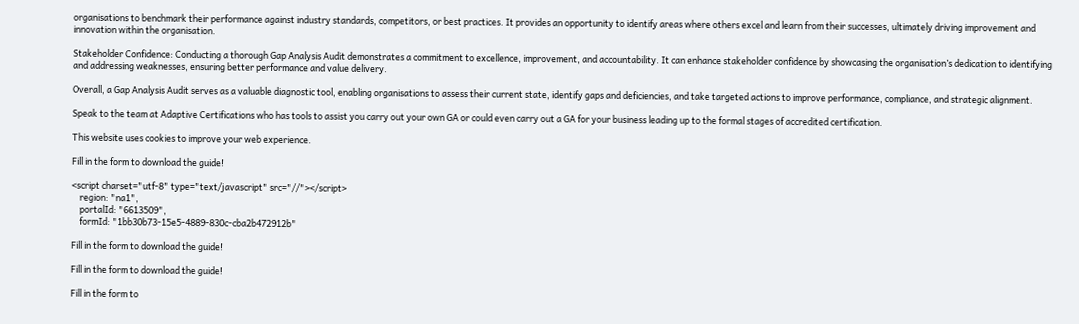organisations to benchmark their performance against industry standards, competitors, or best practices. It provides an opportunity to identify areas where others excel and learn from their successes, ultimately driving improvement and innovation within the organisation.

Stakeholder Confidence: Conducting a thorough Gap Analysis Audit demonstrates a commitment to excellence, improvement, and accountability. It can enhance stakeholder confidence by showcasing the organisation’s dedication to identifying and addressing weaknesses, ensuring better performance and value delivery.

Overall, a Gap Analysis Audit serves as a valuable diagnostic tool, enabling organisations to assess their current state, identify gaps and deficiencies, and take targeted actions to improve performance, compliance, and strategic alignment.

Speak to the team at Adaptive Certifications who has tools to assist you carry out your own GA or could even carry out a GA for your business leading up to the formal stages of accredited certification.

This website uses cookies to improve your web experience.

Fill in the form to download the guide!

<script charset="utf-8" type="text/javascript" src="//"></script>
    region: "na1",
    portalId: "6613509",
    formId: "1bb30b73-15e5-4889-830c-cba2b472912b"

Fill in the form to download the guide!

Fill in the form to download the guide!

Fill in the form to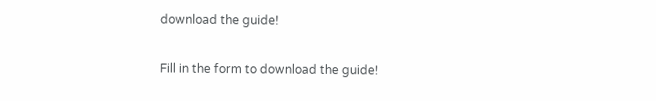download the guide!

Fill in the form to download the guide!